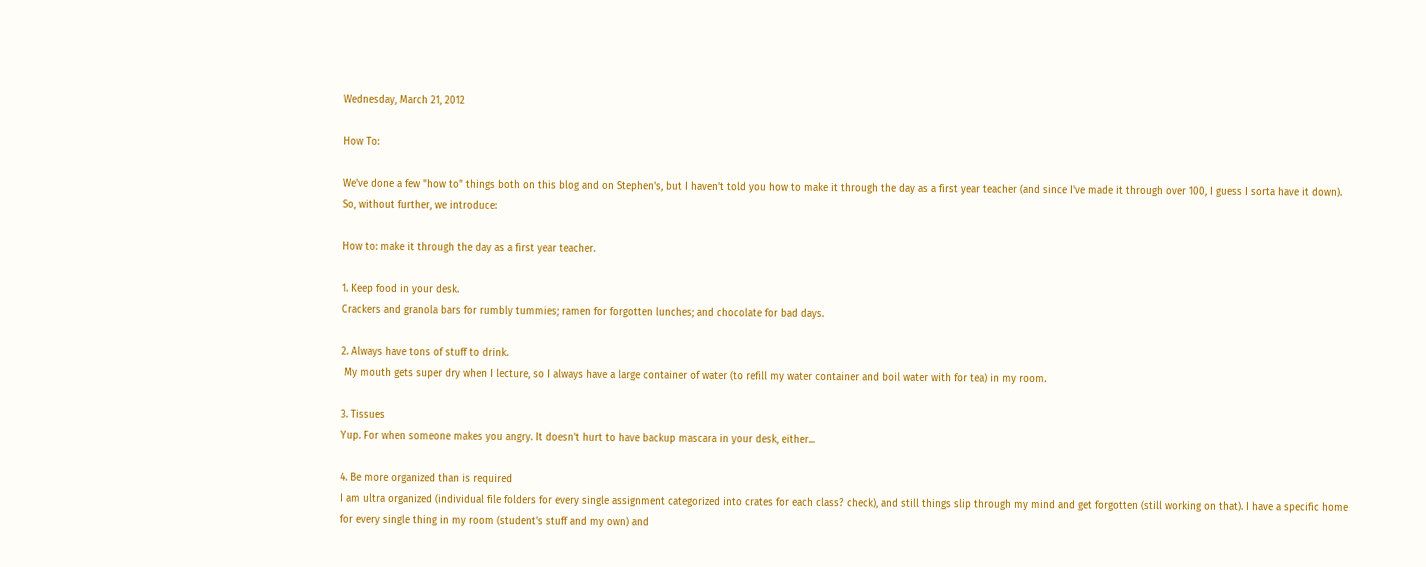Wednesday, March 21, 2012

How To:

We've done a few "how to" things both on this blog and on Stephen's, but I haven't told you how to make it through the day as a first year teacher (and since I've made it through over 100, I guess I sorta have it down). So, without further, we introduce:

How to: make it through the day as a first year teacher.

1. Keep food in your desk.
Crackers and granola bars for rumbly tummies; ramen for forgotten lunches; and chocolate for bad days.

2. Always have tons of stuff to drink.
 My mouth gets super dry when I lecture, so I always have a large container of water (to refill my water container and boil water with for tea) in my room.

3. Tissues
Yup. For when someone makes you angry. It doesn't hurt to have backup mascara in your desk, either...

4. Be more organized than is required
I am ultra organized (individual file folders for every single assignment categorized into crates for each class? check), and still things slip through my mind and get forgotten (still working on that). I have a specific home for every single thing in my room (student's stuff and my own) and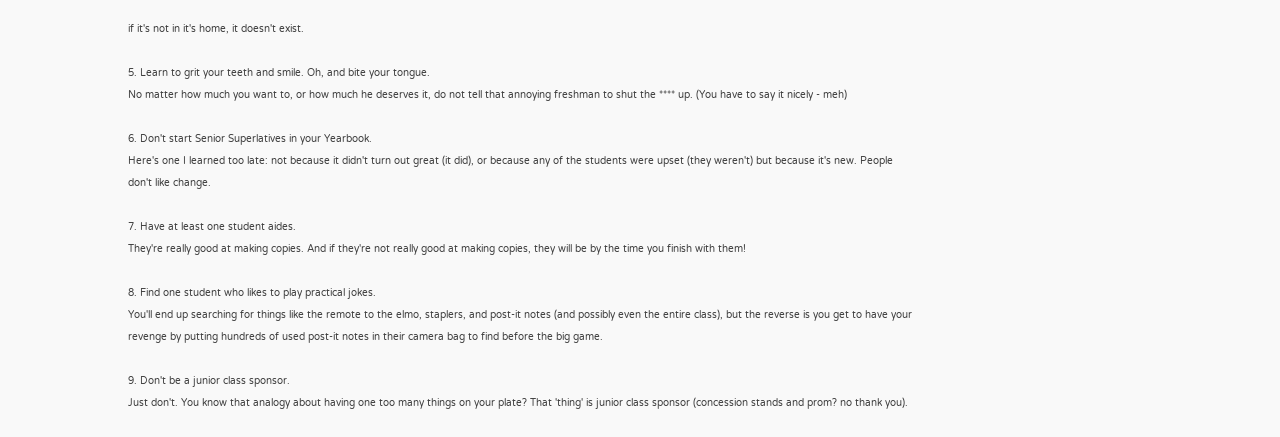if it's not in it's home, it doesn't exist.

5. Learn to grit your teeth and smile. Oh, and bite your tongue.
No matter how much you want to, or how much he deserves it, do not tell that annoying freshman to shut the **** up. (You have to say it nicely - meh)

6. Don't start Senior Superlatives in your Yearbook.
Here's one I learned too late: not because it didn't turn out great (it did), or because any of the students were upset (they weren't) but because it's new. People don't like change.

7. Have at least one student aides.
They're really good at making copies. And if they're not really good at making copies, they will be by the time you finish with them!

8. Find one student who likes to play practical jokes.
You'll end up searching for things like the remote to the elmo, staplers, and post-it notes (and possibly even the entire class), but the reverse is you get to have your revenge by putting hundreds of used post-it notes in their camera bag to find before the big game.

9. Don't be a junior class sponsor.
Just don't. You know that analogy about having one too many things on your plate? That 'thing' is junior class sponsor (concession stands and prom? no thank you).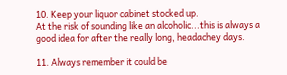10. Keep your liquor cabinet stocked up.
At the risk of sounding like an alcoholic...this is always a good idea for after the really long, headachey days.

11. Always remember it could be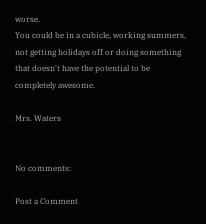worse.
You could be in a cubicle, working summers, not getting holidays off or doing something that doesn't have the potential to be completely awesome.

Mrs. Waters


No comments:

Post a Comment